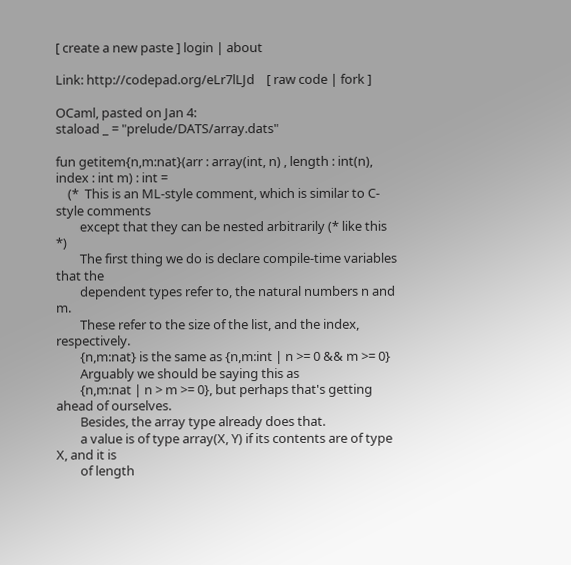[ create a new paste ] login | about

Link: http://codepad.org/eLr7lLJd    [ raw code | fork ]

OCaml, pasted on Jan 4:
staload _ = "prelude/DATS/array.dats"

fun getitem{n,m:nat}(arr : array(int, n) , length : int(n), index : int m) : int =
    (*  This is an ML-style comment, which is similar to C-style comments
        except that they can be nested arbitrarily (* like this *)
        The first thing we do is declare compile-time variables that the
        dependent types refer to, the natural numbers n and m.
        These refer to the size of the list, and the index, respectively.
        {n,m:nat} is the same as {n,m:int | n >= 0 && m >= 0}
        Arguably we should be saying this as
        {n,m:nat | n > m >= 0}, but perhaps that's getting ahead of ourselves.
        Besides, the array type already does that.
        a value is of type array(X, Y) if its contents are of type X, and it is
        of length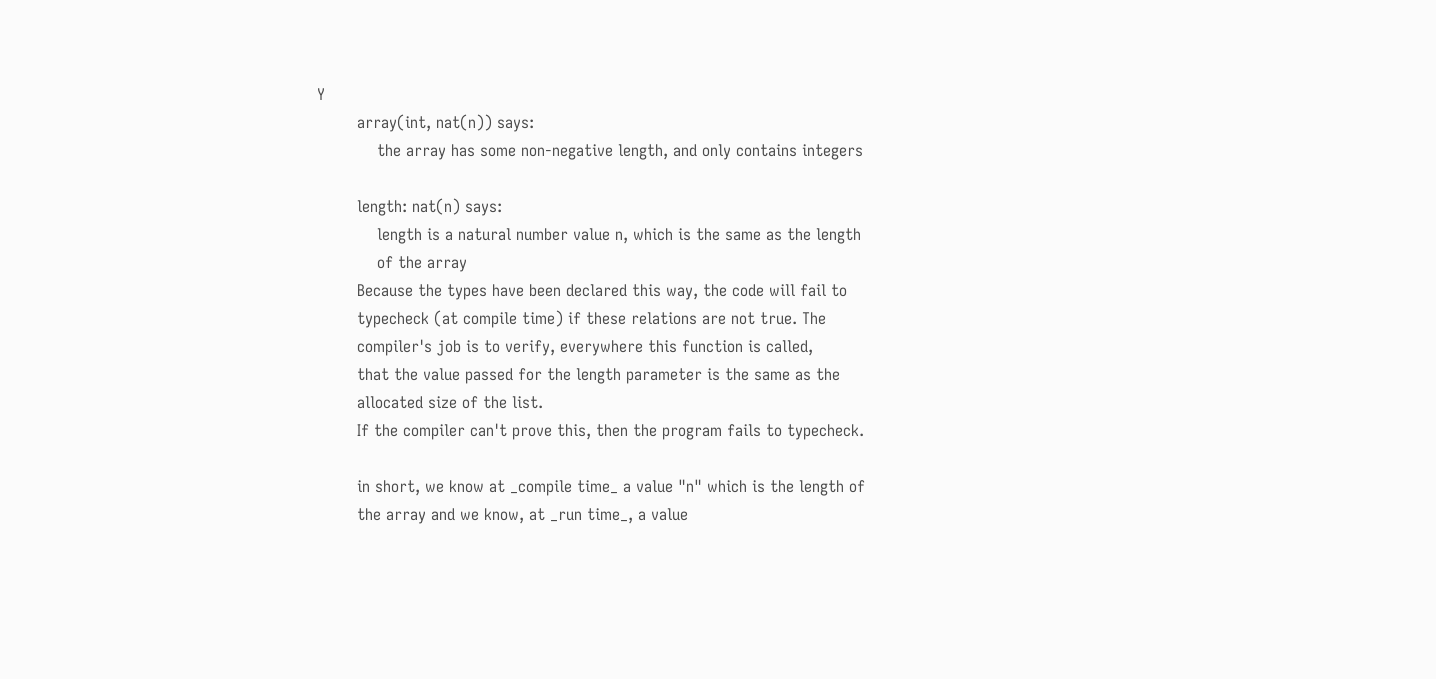Y
        array(int, nat(n)) says:
            the array has some non-negative length, and only contains integers

        length: nat(n) says:
            length is a natural number value n, which is the same as the length
            of the array
        Because the types have been declared this way, the code will fail to
        typecheck (at compile time) if these relations are not true. The
        compiler's job is to verify, everywhere this function is called,
        that the value passed for the length parameter is the same as the
        allocated size of the list.
        If the compiler can't prove this, then the program fails to typecheck.

        in short, we know at _compile time_ a value "n" which is the length of
        the array and we know, at _run time_, a value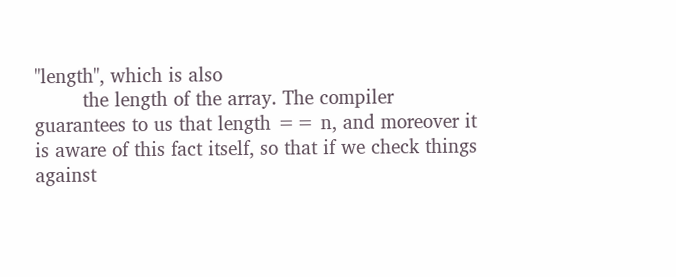"length", which is also
        the length of the array. The compiler guarantees to us that length == n, and moreover it is aware of this fact itself, so that if we check things against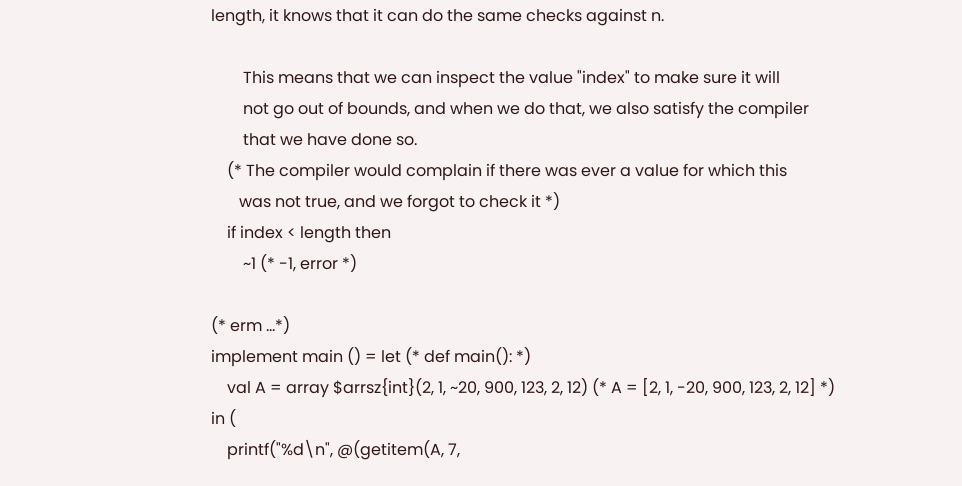length, it knows that it can do the same checks against n.

        This means that we can inspect the value "index" to make sure it will
        not go out of bounds, and when we do that, we also satisfy the compiler
        that we have done so.
    (* The compiler would complain if there was ever a value for which this
       was not true, and we forgot to check it *)
    if index < length then
        ~1 (* -1, error *)

(* erm ...*)
implement main () = let (* def main(): *)
    val A = array $arrsz{int}(2, 1, ~20, 900, 123, 2, 12) (* A = [2, 1, -20, 900, 123, 2, 12] *)
in (
    printf("%d\n", @(getitem(A, 7,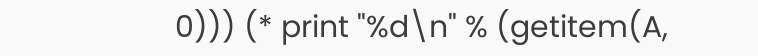0))) (* print "%d\n" % (getitem(A,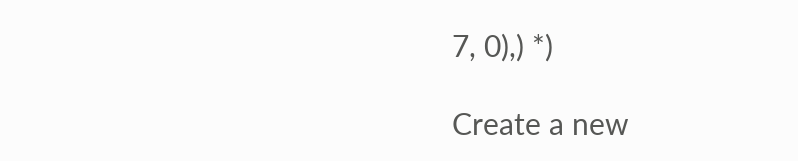7, 0),) *)

Create a new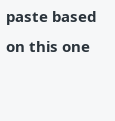paste based on this one